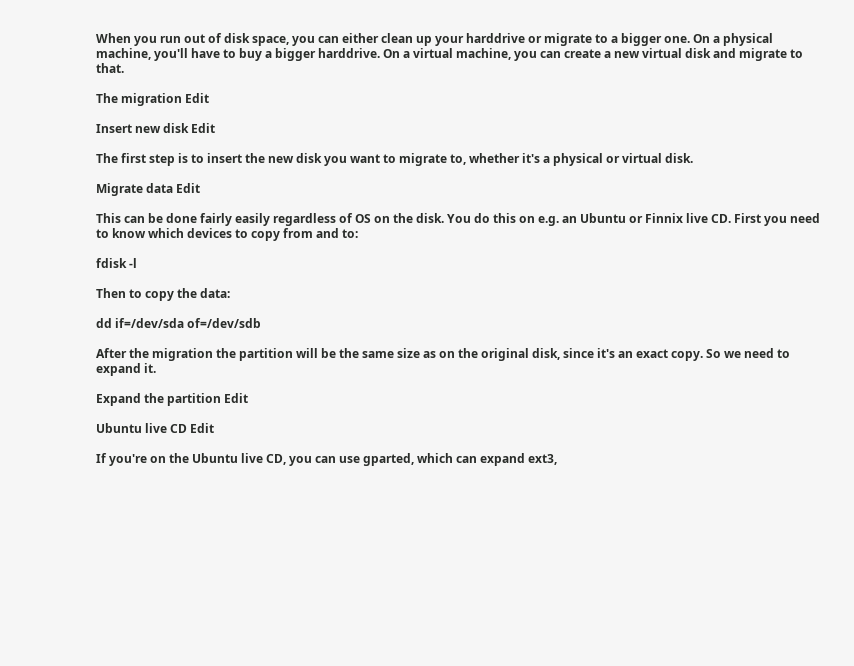When you run out of disk space, you can either clean up your harddrive or migrate to a bigger one. On a physical machine, you'll have to buy a bigger harddrive. On a virtual machine, you can create a new virtual disk and migrate to that.

The migration Edit

Insert new disk Edit

The first step is to insert the new disk you want to migrate to, whether it's a physical or virtual disk.

Migrate data Edit

This can be done fairly easily regardless of OS on the disk. You do this on e.g. an Ubuntu or Finnix live CD. First you need to know which devices to copy from and to:

fdisk -l

Then to copy the data:

dd if=/dev/sda of=/dev/sdb

After the migration the partition will be the same size as on the original disk, since it's an exact copy. So we need to expand it.

Expand the partition Edit

Ubuntu live CD Edit

If you're on the Ubuntu live CD, you can use gparted, which can expand ext3,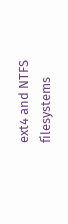ext4 and NTFS filesystems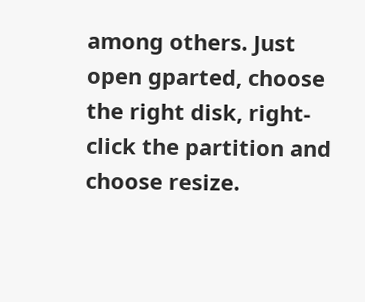among others. Just open gparted, choose the right disk, right-click the partition and choose resize.